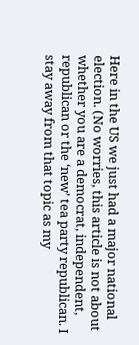Here in the US we just had a major national election. (No worries, this article is not about whether you are a democrat, independent, republican or the ‘new’ tea party republican. I stay away from that topic as my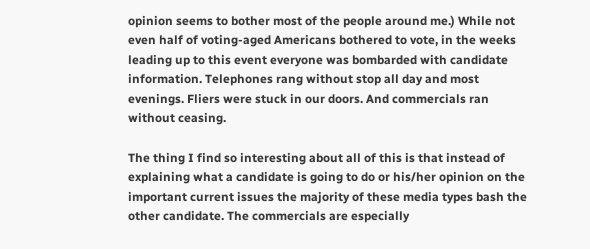opinion seems to bother most of the people around me.) While not even half of voting-aged Americans bothered to vote, in the weeks leading up to this event everyone was bombarded with candidate information. Telephones rang without stop all day and most evenings. Fliers were stuck in our doors. And commercials ran without ceasing.

The thing I find so interesting about all of this is that instead of explaining what a candidate is going to do or his/her opinion on the important current issues the majority of these media types bash the other candidate. The commercials are especially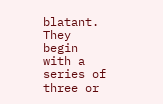blatant. They begin with a series of three or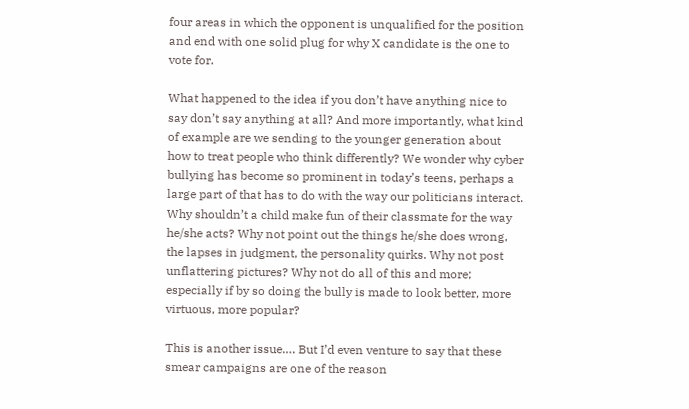four areas in which the opponent is unqualified for the position and end with one solid plug for why X candidate is the one to vote for.

What happened to the idea if you don’t have anything nice to say don’t say anything at all? And more importantly, what kind of example are we sending to the younger generation about how to treat people who think differently? We wonder why cyber bullying has become so prominent in today’s teens, perhaps a large part of that has to do with the way our politicians interact. Why shouldn’t a child make fun of their classmate for the way he/she acts? Why not point out the things he/she does wrong, the lapses in judgment, the personality quirks. Why not post unflattering pictures? Why not do all of this and more; especially if by so doing the bully is made to look better, more virtuous, more popular?

This is another issue…. But I’d even venture to say that these smear campaigns are one of the reason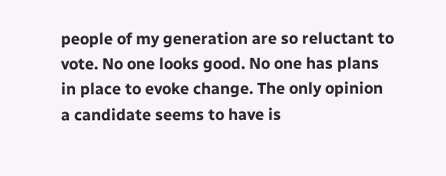people of my generation are so reluctant to vote. No one looks good. No one has plans in place to evoke change. The only opinion a candidate seems to have is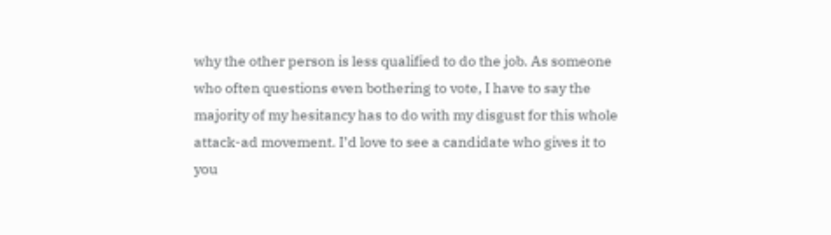why the other person is less qualified to do the job. As someone who often questions even bothering to vote, I have to say the majority of my hesitancy has to do with my disgust for this whole attack-ad movement. I’d love to see a candidate who gives it to you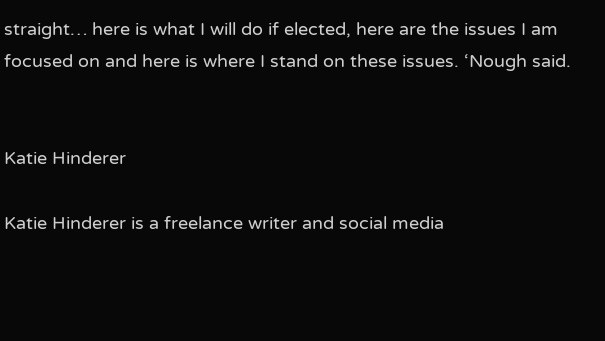straight… here is what I will do if elected, here are the issues I am focused on and here is where I stand on these issues. ‘Nough said.


Katie Hinderer

Katie Hinderer is a freelance writer and social media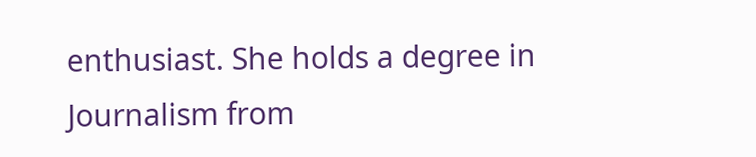enthusiast. She holds a degree in Journalism from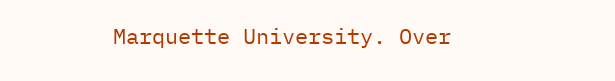Marquette University. Over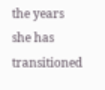the years she has transitioned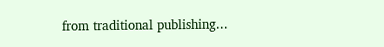from traditional publishing...